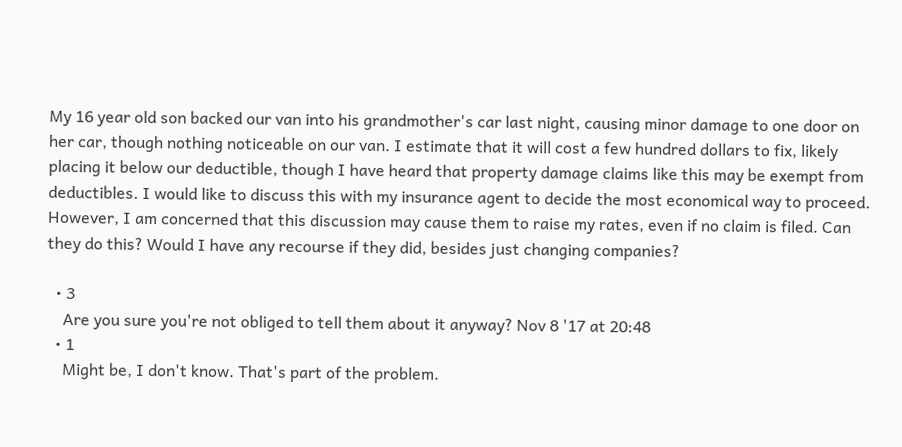My 16 year old son backed our van into his grandmother's car last night, causing minor damage to one door on her car, though nothing noticeable on our van. I estimate that it will cost a few hundred dollars to fix, likely placing it below our deductible, though I have heard that property damage claims like this may be exempt from deductibles. I would like to discuss this with my insurance agent to decide the most economical way to proceed. However, I am concerned that this discussion may cause them to raise my rates, even if no claim is filed. Can they do this? Would I have any recourse if they did, besides just changing companies?

  • 3
    Are you sure you're not obliged to tell them about it anyway? Nov 8 '17 at 20:48
  • 1
    Might be, I don't know. That's part of the problem.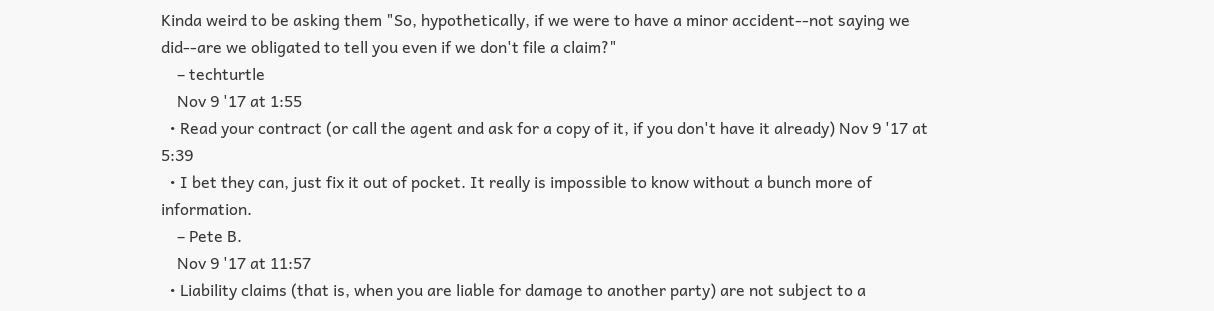Kinda weird to be asking them "So, hypothetically, if we were to have a minor accident--not saying we did--are we obligated to tell you even if we don't file a claim?"
    – techturtle
    Nov 9 '17 at 1:55
  • Read your contract (or call the agent and ask for a copy of it, if you don't have it already) Nov 9 '17 at 5:39
  • I bet they can, just fix it out of pocket. It really is impossible to know without a bunch more of information.
    – Pete B.
    Nov 9 '17 at 11:57
  • Liability claims (that is, when you are liable for damage to another party) are not subject to a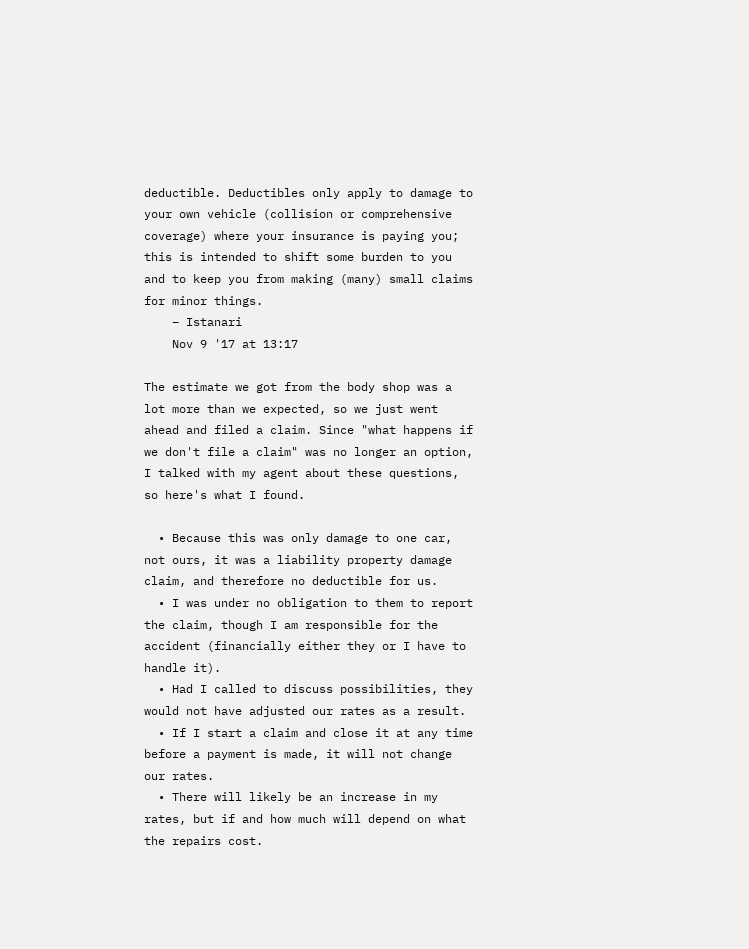deductible. Deductibles only apply to damage to your own vehicle (collision or comprehensive coverage) where your insurance is paying you; this is intended to shift some burden to you and to keep you from making (many) small claims for minor things.
    – Istanari
    Nov 9 '17 at 13:17

The estimate we got from the body shop was a lot more than we expected, so we just went ahead and filed a claim. Since "what happens if we don't file a claim" was no longer an option, I talked with my agent about these questions, so here's what I found.

  • Because this was only damage to one car, not ours, it was a liability property damage claim, and therefore no deductible for us.
  • I was under no obligation to them to report the claim, though I am responsible for the accident (financially either they or I have to handle it).
  • Had I called to discuss possibilities, they would not have adjusted our rates as a result.
  • If I start a claim and close it at any time before a payment is made, it will not change our rates.
  • There will likely be an increase in my rates, but if and how much will depend on what the repairs cost.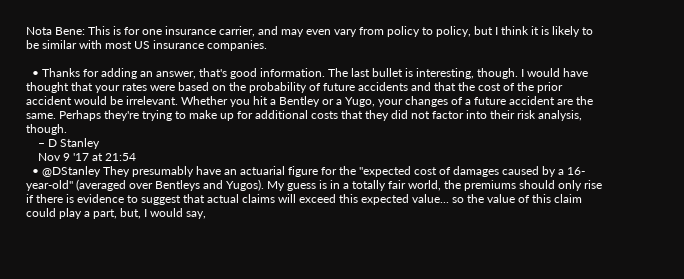Nota Bene: This is for one insurance carrier, and may even vary from policy to policy, but I think it is likely to be similar with most US insurance companies.

  • Thanks for adding an answer, that's good information. The last bullet is interesting, though. I would have thought that your rates were based on the probability of future accidents and that the cost of the prior accident would be irrelevant. Whether you hit a Bentley or a Yugo, your changes of a future accident are the same. Perhaps they're trying to make up for additional costs that they did not factor into their risk analysis, though.
    – D Stanley
    Nov 9 '17 at 21:54
  • @DStanley They presumably have an actuarial figure for the "expected cost of damages caused by a 16-year-old" (averaged over Bentleys and Yugos). My guess is in a totally fair world, the premiums should only rise if there is evidence to suggest that actual claims will exceed this expected value... so the value of this claim could play a part, but, I would say,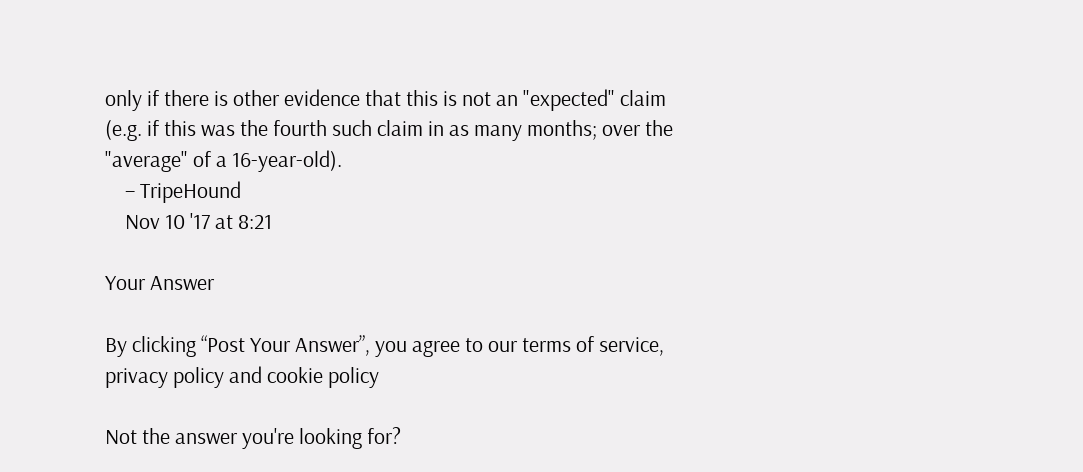only if there is other evidence that this is not an "expected" claim (e.g. if this was the fourth such claim in as many months; over the "average" of a 16-year-old).
    – TripeHound
    Nov 10 '17 at 8:21

Your Answer

By clicking “Post Your Answer”, you agree to our terms of service, privacy policy and cookie policy

Not the answer you're looking for?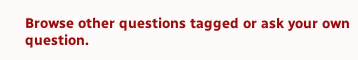Browse other questions tagged or ask your own question.